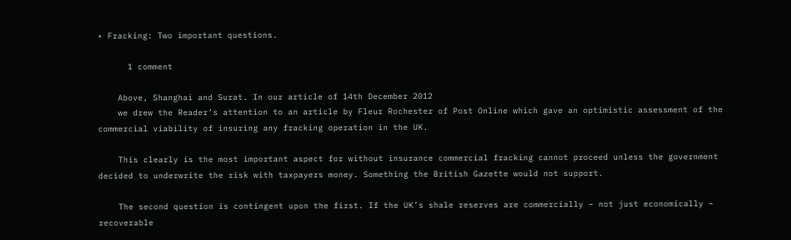• Fracking: Two important questions.

      1 comment

    Above, Shanghai and Surat. In our article of 14th December 2012
    we drew the Reader’s attention to an article by Fleur Rochester of Post Online which gave an optimistic assessment of the commercial viability of insuring any fracking operation in the UK.

    This clearly is the most important aspect for without insurance commercial fracking cannot proceed unless the government decided to underwrite the risk with taxpayers money. Something the British Gazette would not support.

    The second question is contingent upon the first. If the UK’s shale reserves are commercially – not just economically – recoverable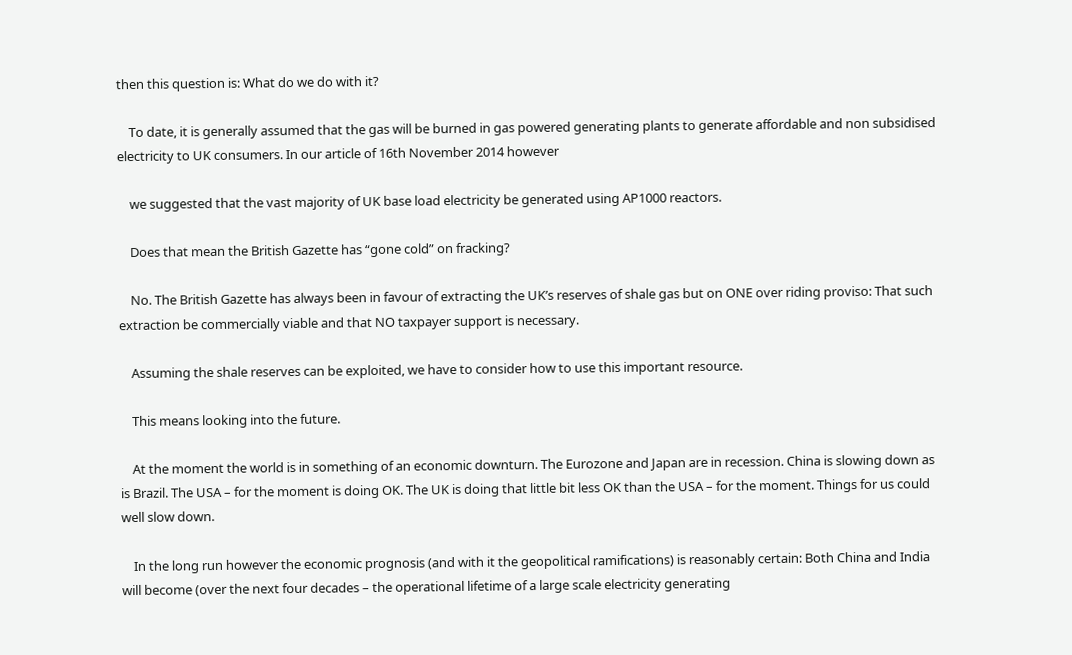then this question is: What do we do with it?

    To date, it is generally assumed that the gas will be burned in gas powered generating plants to generate affordable and non subsidised electricity to UK consumers. In our article of 16th November 2014 however

    we suggested that the vast majority of UK base load electricity be generated using AP1000 reactors.

    Does that mean the British Gazette has “gone cold” on fracking?

    No. The British Gazette has always been in favour of extracting the UK’s reserves of shale gas but on ONE over riding proviso: That such extraction be commercially viable and that NO taxpayer support is necessary.

    Assuming the shale reserves can be exploited, we have to consider how to use this important resource.

    This means looking into the future.

    At the moment the world is in something of an economic downturn. The Eurozone and Japan are in recession. China is slowing down as is Brazil. The USA – for the moment is doing OK. The UK is doing that little bit less OK than the USA – for the moment. Things for us could well slow down.

    In the long run however the economic prognosis (and with it the geopolitical ramifications) is reasonably certain: Both China and India will become (over the next four decades – the operational lifetime of a large scale electricity generating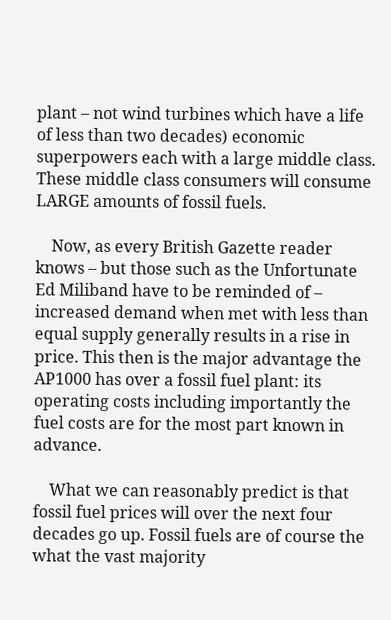plant – not wind turbines which have a life of less than two decades) economic superpowers each with a large middle class. These middle class consumers will consume LARGE amounts of fossil fuels.

    Now, as every British Gazette reader knows – but those such as the Unfortunate Ed Miliband have to be reminded of – increased demand when met with less than equal supply generally results in a rise in price. This then is the major advantage the AP1000 has over a fossil fuel plant: its operating costs including importantly the fuel costs are for the most part known in advance.

    What we can reasonably predict is that fossil fuel prices will over the next four decades go up. Fossil fuels are of course the what the vast majority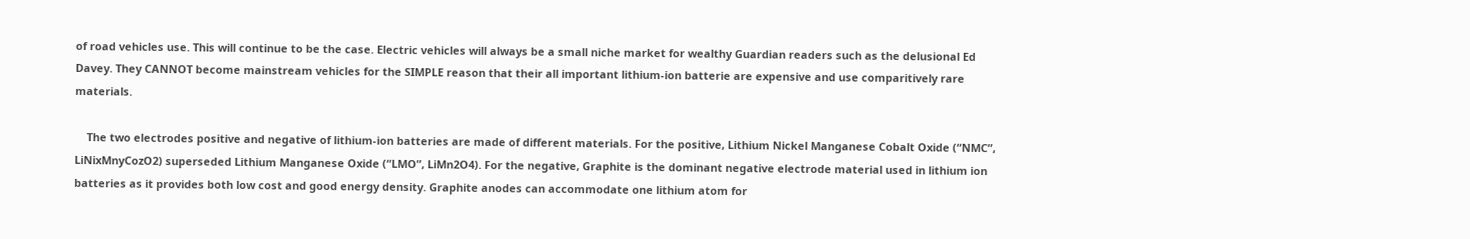of road vehicles use. This will continue to be the case. Electric vehicles will always be a small niche market for wealthy Guardian readers such as the delusional Ed Davey. They CANNOT become mainstream vehicles for the SIMPLE reason that their all important lithium-ion batterie are expensive and use comparitively rare materials.

    The two electrodes positive and negative of lithium-ion batteries are made of different materials. For the positive, Lithium Nickel Manganese Cobalt Oxide (“NMC”, LiNixMnyCozO2) superseded Lithium Manganese Oxide (“LMO”, LiMn2O4). For the negative, Graphite is the dominant negative electrode material used in lithium ion batteries as it provides both low cost and good energy density. Graphite anodes can accommodate one lithium atom for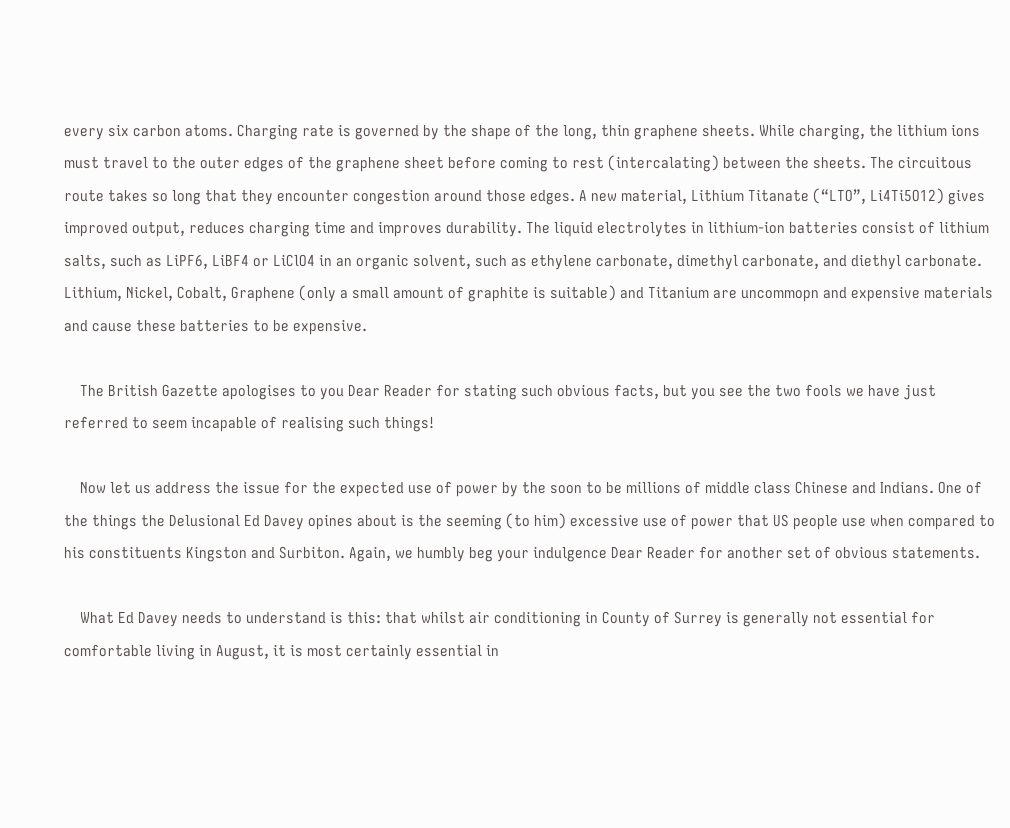every six carbon atoms. Charging rate is governed by the shape of the long, thin graphene sheets. While charging, the lithium ions must travel to the outer edges of the graphene sheet before coming to rest (intercalating) between the sheets. The circuitous route takes so long that they encounter congestion around those edges. A new material, Lithium Titanate (“LTO”, Li4Ti5O12) gives improved output, reduces charging time and improves durability. The liquid electrolytes in lithium-ion batteries consist of lithium salts, such as LiPF6, LiBF4 or LiClO4 in an organic solvent, such as ethylene carbonate, dimethyl carbonate, and diethyl carbonate. Lithium, Nickel, Cobalt, Graphene (only a small amount of graphite is suitable) and Titanium are uncommopn and expensive materials and cause these batteries to be expensive.

    The British Gazette apologises to you Dear Reader for stating such obvious facts, but you see the two fools we have just referred to seem incapable of realising such things!

    Now let us address the issue for the expected use of power by the soon to be millions of middle class Chinese and Indians. One of the things the Delusional Ed Davey opines about is the seeming (to him) excessive use of power that US people use when compared to his constituents Kingston and Surbiton. Again, we humbly beg your indulgence Dear Reader for another set of obvious statements.

    What Ed Davey needs to understand is this: that whilst air conditioning in County of Surrey is generally not essential for comfortable living in August, it is most certainly essential in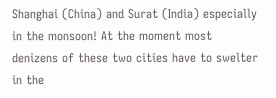Shanghai (China) and Surat (India) especially in the monsoon! At the moment most denizens of these two cities have to swelter in the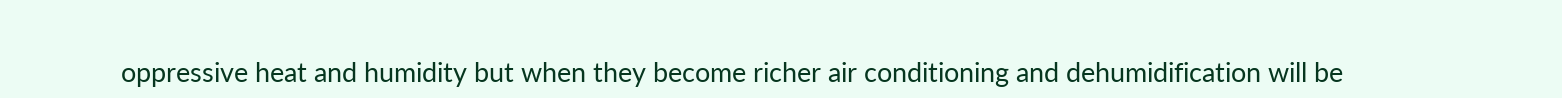oppressive heat and humidity but when they become richer air conditioning and dehumidification will be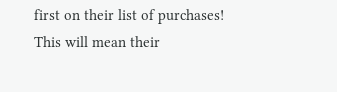first on their list of purchases! This will mean their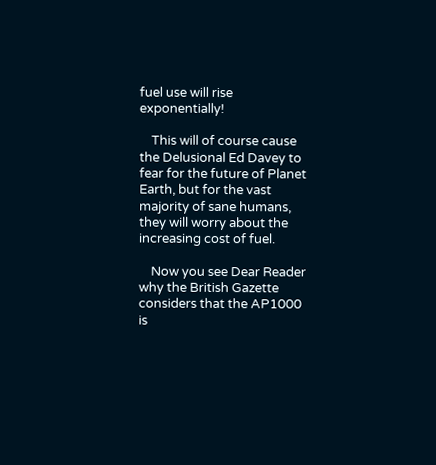fuel use will rise exponentially!

    This will of course cause the Delusional Ed Davey to fear for the future of Planet Earth, but for the vast majority of sane humans, they will worry about the increasing cost of fuel.

    Now you see Dear Reader why the British Gazette considers that the AP1000 is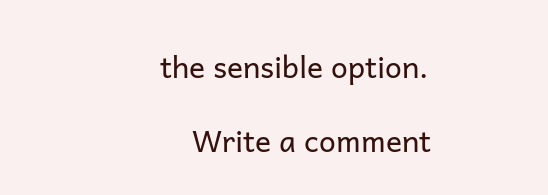the sensible option.

    Write a comment